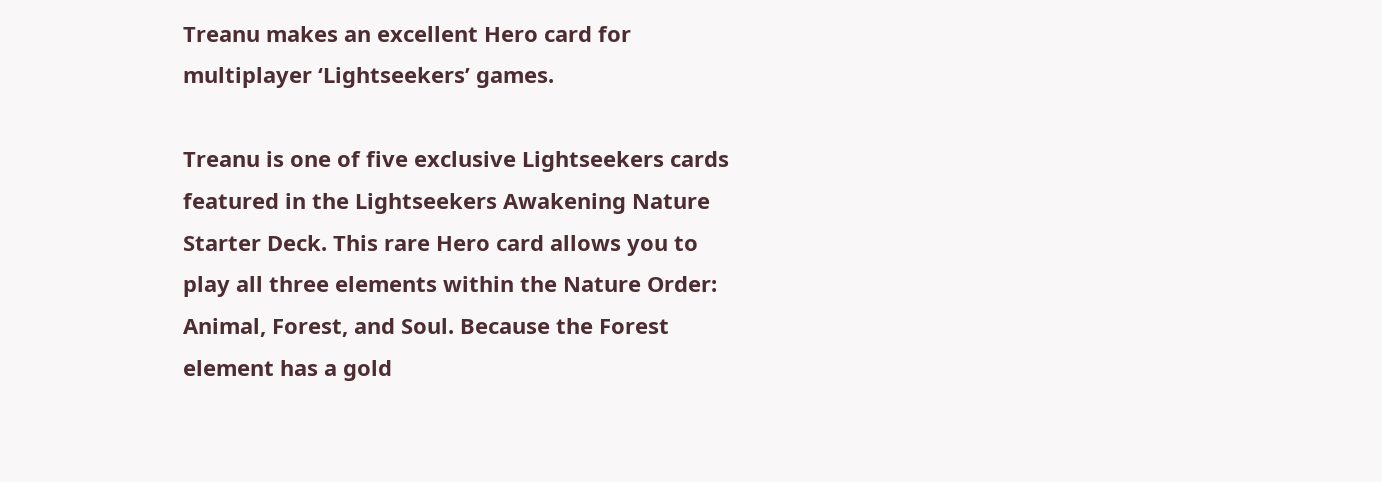Treanu makes an excellent Hero card for multiplayer ‘Lightseekers’ games.

Treanu is one of five exclusive Lightseekers cards featured in the Lightseekers Awakening Nature Starter Deck. This rare Hero card allows you to play all three elements within the Nature Order: Animal, Forest, and Soul. Because the Forest element has a gold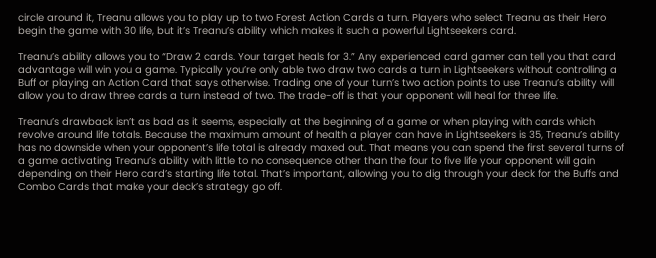circle around it, Treanu allows you to play up to two Forest Action Cards a turn. Players who select Treanu as their Hero begin the game with 30 life, but it’s Treanu’s ability which makes it such a powerful Lightseekers card.

Treanu’s ability allows you to “Draw 2 cards. Your target heals for 3.” Any experienced card gamer can tell you that card advantage will win you a game. Typically you’re only able two draw two cards a turn in Lightseekers without controlling a Buff or playing an Action Card that says otherwise. Trading one of your turn’s two action points to use Treanu’s ability will allow you to draw three cards a turn instead of two. The trade-off is that your opponent will heal for three life.

Treanu’s drawback isn’t as bad as it seems, especially at the beginning of a game or when playing with cards which revolve around life totals. Because the maximum amount of health a player can have in Lightseekers is 35, Treanu’s ability has no downside when your opponent’s life total is already maxed out. That means you can spend the first several turns of a game activating Treanu’s ability with little to no consequence other than the four to five life your opponent will gain depending on their Hero card’s starting life total. That’s important, allowing you to dig through your deck for the Buffs and Combo Cards that make your deck’s strategy go off.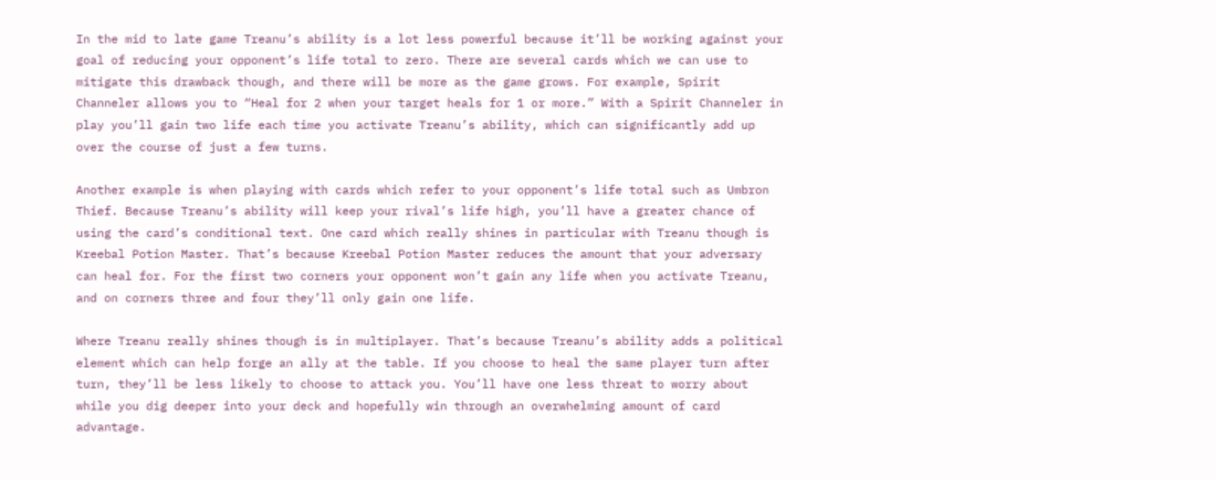In the mid to late game Treanu’s ability is a lot less powerful because it’ll be working against your goal of reducing your opponent’s life total to zero. There are several cards which we can use to mitigate this drawback though, and there will be more as the game grows. For example, Spirit Channeler allows you to “Heal for 2 when your target heals for 1 or more.” With a Spirit Channeler in play you’ll gain two life each time you activate Treanu’s ability, which can significantly add up over the course of just a few turns.

Another example is when playing with cards which refer to your opponent’s life total such as Umbron Thief. Because Treanu’s ability will keep your rival’s life high, you’ll have a greater chance of using the card’s conditional text. One card which really shines in particular with Treanu though is Kreebal Potion Master. That’s because Kreebal Potion Master reduces the amount that your adversary can heal for. For the first two corners your opponent won’t gain any life when you activate Treanu, and on corners three and four they’ll only gain one life.

Where Treanu really shines though is in multiplayer. That’s because Treanu’s ability adds a political element which can help forge an ally at the table. If you choose to heal the same player turn after turn, they’ll be less likely to choose to attack you. You’ll have one less threat to worry about while you dig deeper into your deck and hopefully win through an overwhelming amount of card advantage.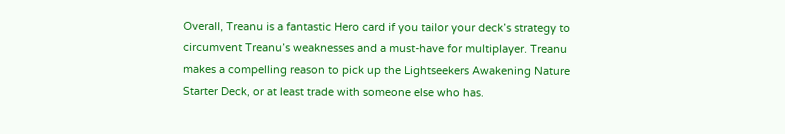Overall, Treanu is a fantastic Hero card if you tailor your deck’s strategy to circumvent Treanu’s weaknesses and a must-have for multiplayer. Treanu makes a compelling reason to pick up the Lightseekers Awakening Nature Starter Deck, or at least trade with someone else who has.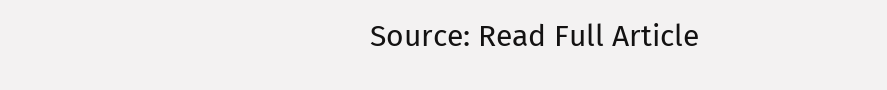Source: Read Full Article